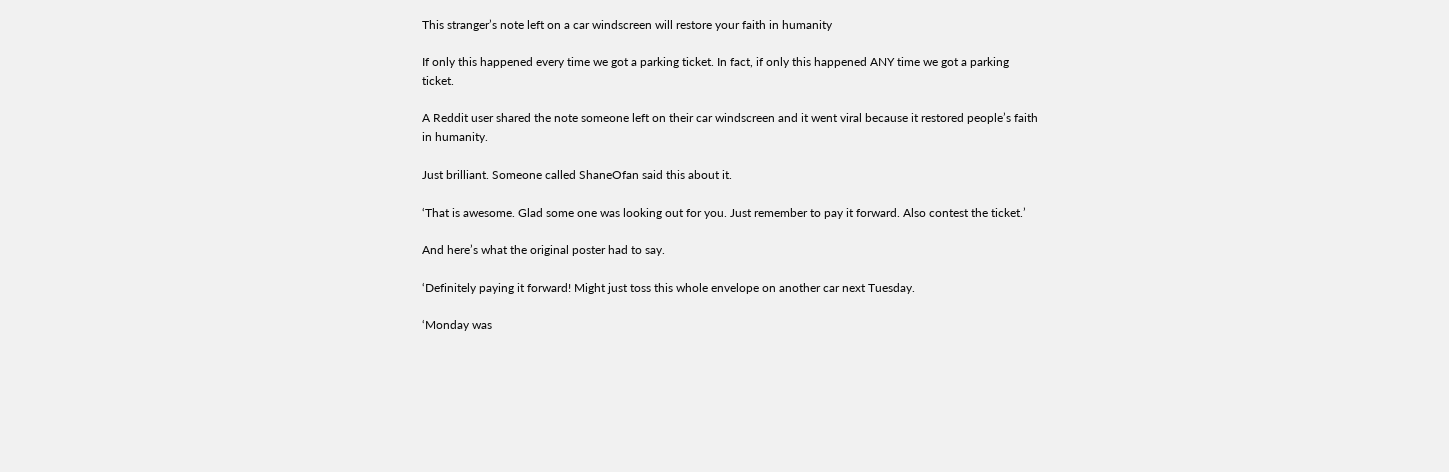This stranger’s note left on a car windscreen will restore your faith in humanity

If only this happened every time we got a parking ticket. In fact, if only this happened ANY time we got a parking ticket.

A Reddit user shared the note someone left on their car windscreen and it went viral because it restored people’s faith in humanity.

Just brilliant. Someone called ShaneOfan said this about it.

‘That is awesome. Glad some one was looking out for you. Just remember to pay it forward. Also contest the ticket.’

And here’s what the original poster had to say.

‘Definitely paying it forward! Might just toss this whole envelope on another car next Tuesday.

‘Monday was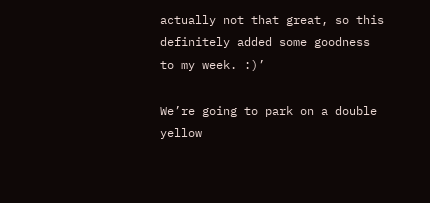actually not that great, so this definitely added some goodness to my week. :)’

We’re going to park on a double yellow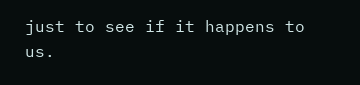just to see if it happens to us.